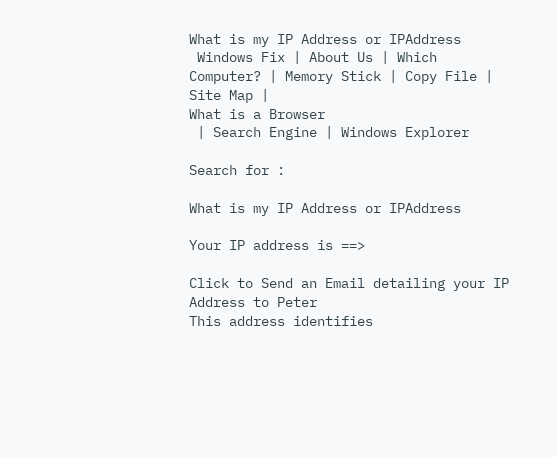What is my IP Address or IPAddress
 Windows Fix | About Us | Which Computer? | Memory Stick | Copy File | Site Map |
What is a Browser
 | Search Engine | Windows Explorer

Search for :

What is my IP Address or IPAddress

Your IP address is ==>

Click to Send an Email detailing your IP Address to Peter
This address identifies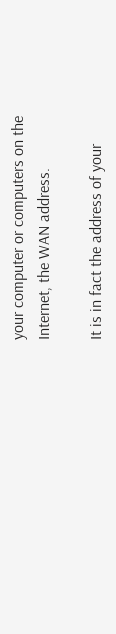your computer or computers on the Internet, the WAN address.

It is in fact the address of your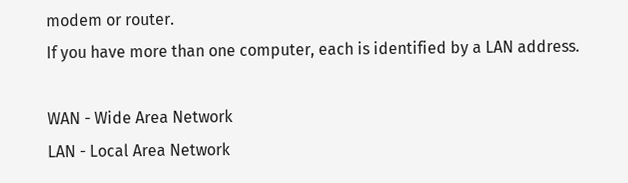modem or router.
If you have more than one computer, each is identified by a LAN address.

WAN - Wide Area Network
LAN - Local Area Network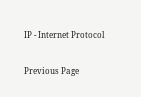IP - Internet Protocol

Previous Page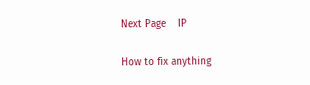Next Page    IP

How to fix anything